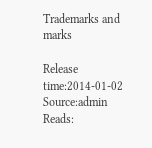Trademarks and marks

Release time:2014-01-02      Source:admin      Reads: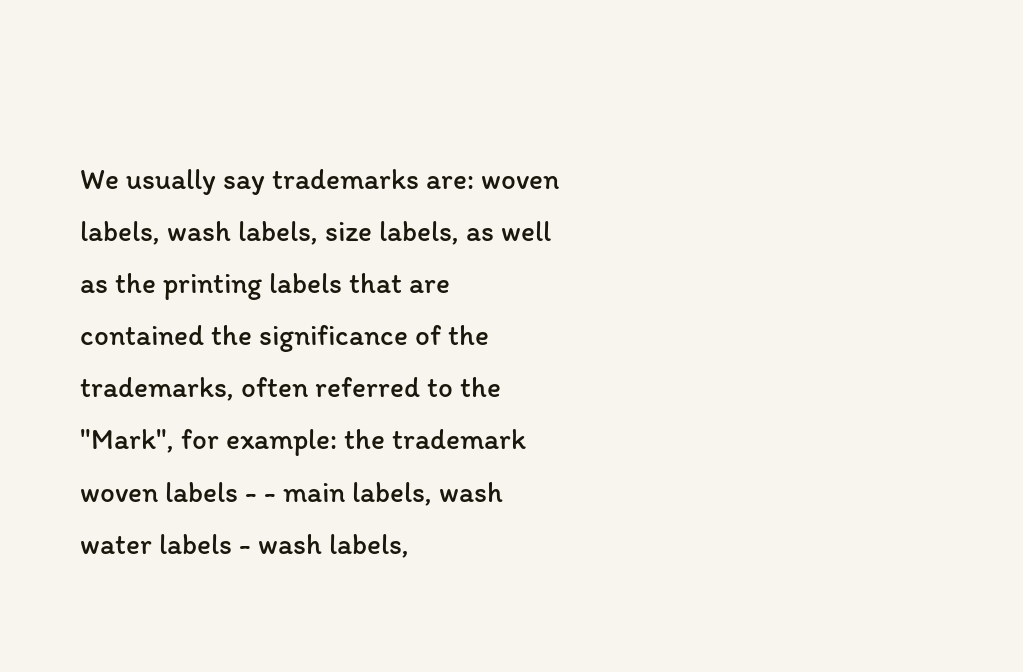We usually say trademarks are: woven labels, wash labels, size labels, as well as the printing labels that are contained the significance of the trademarks, often referred to the "Mark", for example: the trademark woven labels - - main labels, wash water labels - wash labels,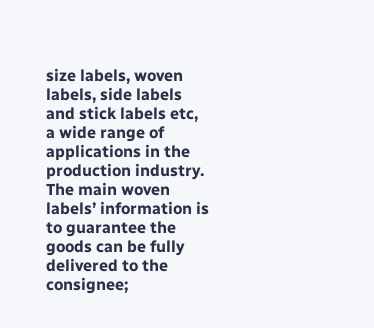size labels, woven labels, side labels and stick labels etc, a wide range of applications in the production industry.
The main woven labels’ information is to guarantee the goods can be fully delivered to the consignee;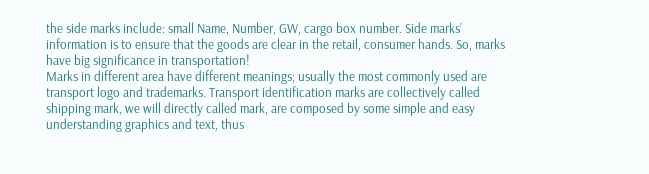the side marks include: small Name, Number, GW, cargo box number. Side marks’ information is to ensure that the goods are clear in the retail, consumer hands. So, marks have big significance in transportation!
Marks in different area have different meanings; usually the most commonly used are transport logo and trademarks. Transport identification marks are collectively called shipping mark, we will directly called mark, are composed by some simple and easy understanding graphics and text, thus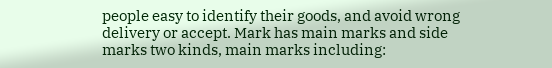people easy to identify their goods, and avoid wrong delivery or accept. Mark has main marks and side marks two kinds, main marks including: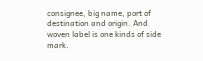consignee, big name, port of destination and origin. And woven label is one kinds of side mark.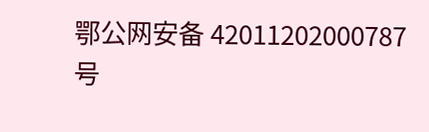鄂公网安备 42011202000787号